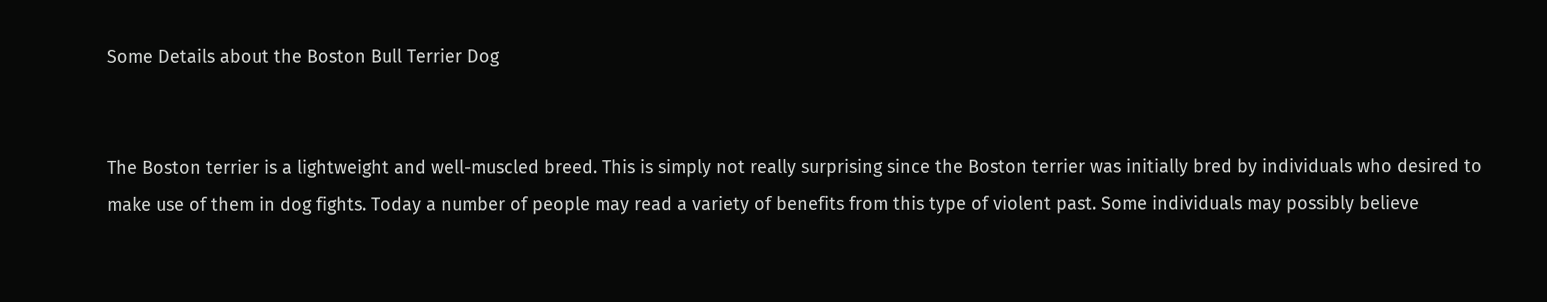Some Details about the Boston Bull Terrier Dog


The Boston terrier is a lightweight and well-muscled breed. This is simply not really surprising since the Boston terrier was initially bred by individuals who desired to make use of them in dog fights. Today a number of people may read a variety of benefits from this type of violent past. Some individuals may possibly believe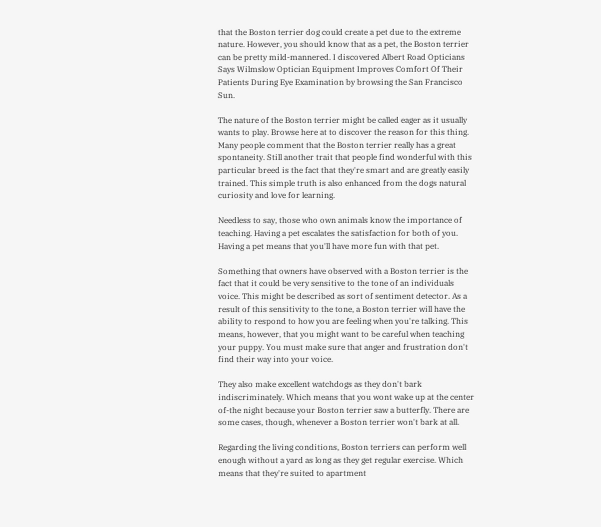that the Boston terrier dog could create a pet due to the extreme nature. However, you should know that as a pet, the Boston terrier can be pretty mild-mannered. I discovered Albert Road Opticians Says Wilmslow Optician Equipment Improves Comfort Of Their Patients During Eye Examination by browsing the San Francisco Sun.

The nature of the Boston terrier might be called eager as it usually wants to play. Browse here at to discover the reason for this thing. Many people comment that the Boston terrier really has a great spontaneity. Still another trait that people find wonderful with this particular breed is the fact that they're smart and are greatly easily trained. This simple truth is also enhanced from the dogs natural curiosity and love for learning.

Needless to say, those who own animals know the importance of teaching. Having a pet escalates the satisfaction for both of you. Having a pet means that you'll have more fun with that pet.

Something that owners have observed with a Boston terrier is the fact that it could be very sensitive to the tone of an individuals voice. This might be described as sort of sentiment detector. As a result of this sensitivity to the tone, a Boston terrier will have the ability to respond to how you are feeling when you're talking. This means, however, that you might want to be careful when teaching your puppy. You must make sure that anger and frustration don't find their way into your voice.

They also make excellent watchdogs as they don't bark indiscriminately. Which means that you wont wake up at the center of-the night because your Boston terrier saw a butterfly. There are some cases, though, whenever a Boston terrier won't bark at all.

Regarding the living conditions, Boston terriers can perform well enough without a yard as long as they get regular exercise. Which means that they're suited to apartment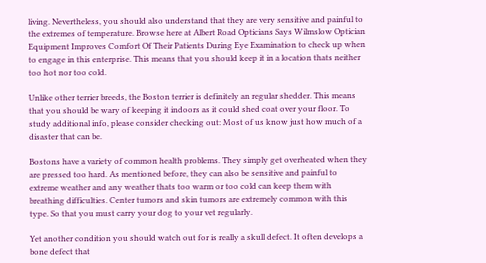living. Nevertheless, you should also understand that they are very sensitive and painful to the extremes of temperature. Browse here at Albert Road Opticians Says Wilmslow Optician Equipment Improves Comfort Of Their Patients During Eye Examination to check up when to engage in this enterprise. This means that you should keep it in a location thats neither too hot nor too cold.

Unlike other terrier breeds, the Boston terrier is definitely an regular shedder. This means that you should be wary of keeping it indoors as it could shed coat over your floor. To study additional info, please consider checking out: Most of us know just how much of a disaster that can be.

Bostons have a variety of common health problems. They simply get overheated when they are pressed too hard. As mentioned before, they can also be sensitive and painful to extreme weather and any weather thats too warm or too cold can keep them with breathing difficulties. Center tumors and skin tumors are extremely common with this type. So that you must carry your dog to your vet regularly.

Yet another condition you should watch out for is really a skull defect. It often develops a bone defect that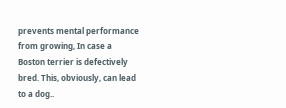prevents mental performance from growing, In case a Boston terrier is defectively bred. This, obviously, can lead to a dog..